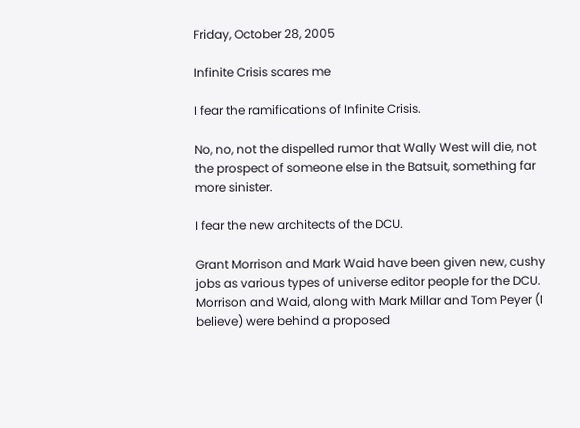Friday, October 28, 2005

Infinite Crisis scares me

I fear the ramifications of Infinite Crisis.

No, no, not the dispelled rumor that Wally West will die, not the prospect of someone else in the Batsuit, something far more sinister.

I fear the new architects of the DCU.

Grant Morrison and Mark Waid have been given new, cushy jobs as various types of universe editor people for the DCU. Morrison and Waid, along with Mark Millar and Tom Peyer (I believe) were behind a proposed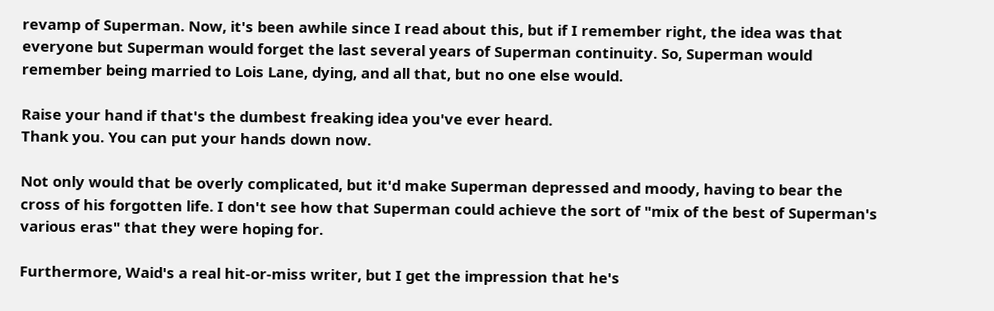revamp of Superman. Now, it's been awhile since I read about this, but if I remember right, the idea was that everyone but Superman would forget the last several years of Superman continuity. So, Superman would remember being married to Lois Lane, dying, and all that, but no one else would.

Raise your hand if that's the dumbest freaking idea you've ever heard.
Thank you. You can put your hands down now.

Not only would that be overly complicated, but it'd make Superman depressed and moody, having to bear the cross of his forgotten life. I don't see how that Superman could achieve the sort of "mix of the best of Superman's various eras" that they were hoping for.

Furthermore, Waid's a real hit-or-miss writer, but I get the impression that he's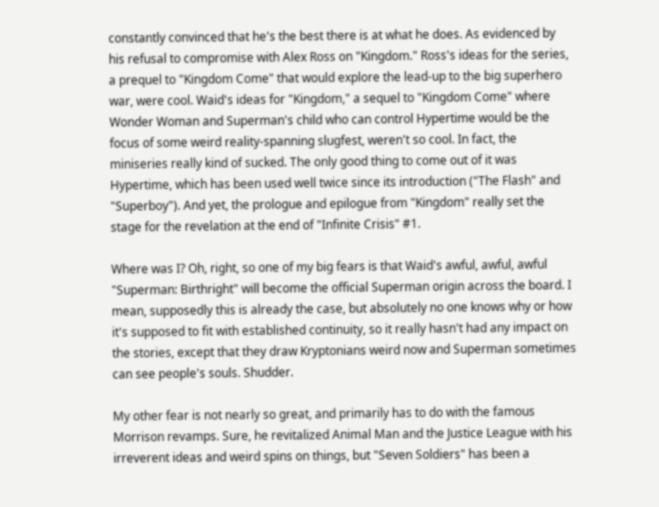constantly convinced that he's the best there is at what he does. As evidenced by his refusal to compromise with Alex Ross on "Kingdom." Ross's ideas for the series, a prequel to "Kingdom Come" that would explore the lead-up to the big superhero war, were cool. Waid's ideas for "Kingdom," a sequel to "Kingdom Come" where Wonder Woman and Superman's child who can control Hypertime would be the focus of some weird reality-spanning slugfest, weren't so cool. In fact, the miniseries really kind of sucked. The only good thing to come out of it was Hypertime, which has been used well twice since its introduction ("The Flash" and "Superboy"). And yet, the prologue and epilogue from "Kingdom" really set the stage for the revelation at the end of "Infinite Crisis" #1.

Where was I? Oh, right, so one of my big fears is that Waid's awful, awful, awful "Superman: Birthright" will become the official Superman origin across the board. I mean, supposedly this is already the case, but absolutely no one knows why or how it's supposed to fit with established continuity, so it really hasn't had any impact on the stories, except that they draw Kryptonians weird now and Superman sometimes can see people's souls. Shudder.

My other fear is not nearly so great, and primarily has to do with the famous Morrison revamps. Sure, he revitalized Animal Man and the Justice League with his irreverent ideas and weird spins on things, but "Seven Soldiers" has been a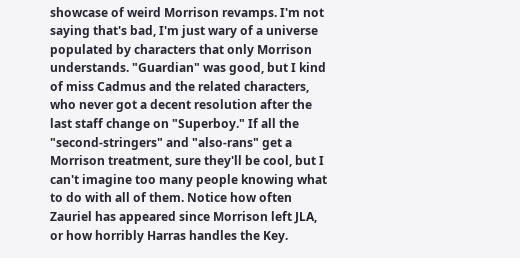showcase of weird Morrison revamps. I'm not saying that's bad, I'm just wary of a universe populated by characters that only Morrison understands. "Guardian" was good, but I kind of miss Cadmus and the related characters, who never got a decent resolution after the last staff change on "Superboy." If all the "second-stringers" and "also-rans" get a Morrison treatment, sure they'll be cool, but I can't imagine too many people knowing what to do with all of them. Notice how often Zauriel has appeared since Morrison left JLA, or how horribly Harras handles the Key.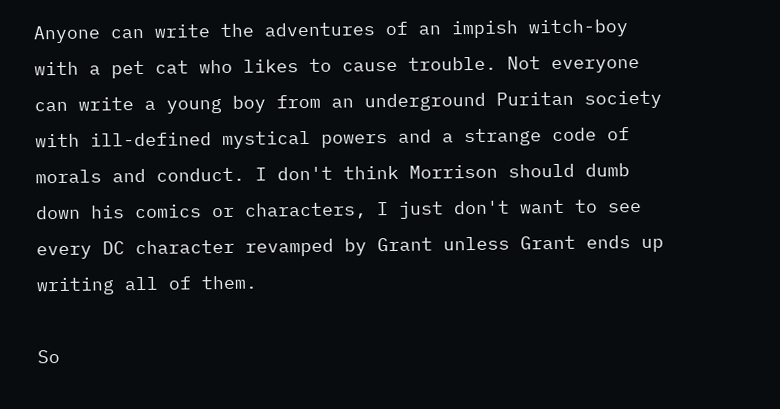Anyone can write the adventures of an impish witch-boy with a pet cat who likes to cause trouble. Not everyone can write a young boy from an underground Puritan society with ill-defined mystical powers and a strange code of morals and conduct. I don't think Morrison should dumb down his comics or characters, I just don't want to see every DC character revamped by Grant unless Grant ends up writing all of them.

So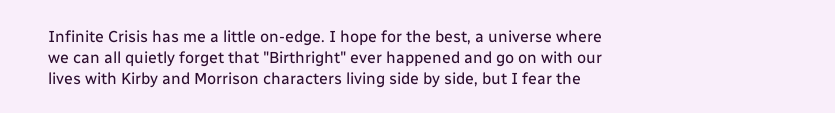Infinite Crisis has me a little on-edge. I hope for the best, a universe where we can all quietly forget that "Birthright" ever happened and go on with our lives with Kirby and Morrison characters living side by side, but I fear the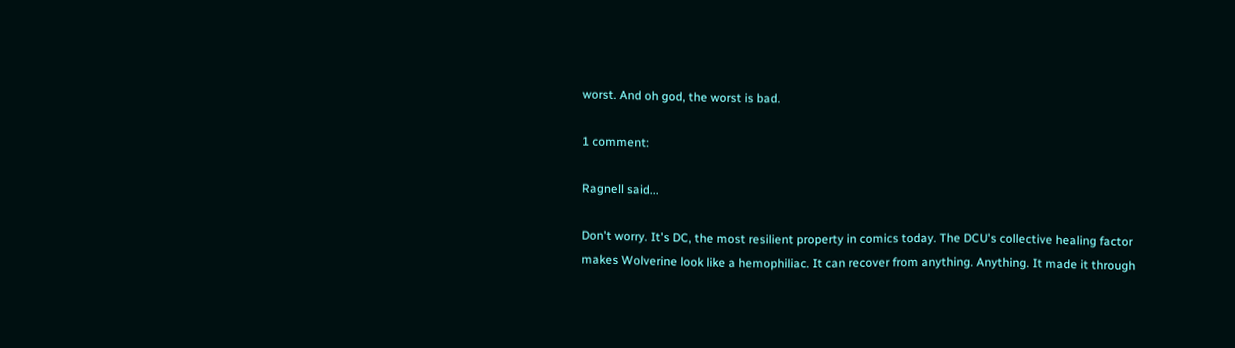worst. And oh god, the worst is bad.

1 comment:

Ragnell said...

Don't worry. It's DC, the most resilient property in comics today. The DCU's collective healing factor makes Wolverine look like a hemophiliac. It can recover from anything. Anything. It made it through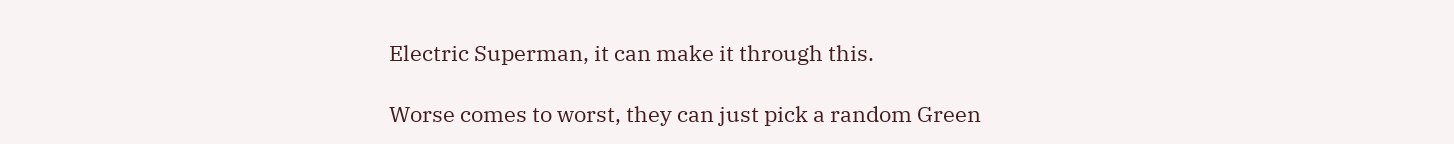Electric Superman, it can make it through this.

Worse comes to worst, they can just pick a random Green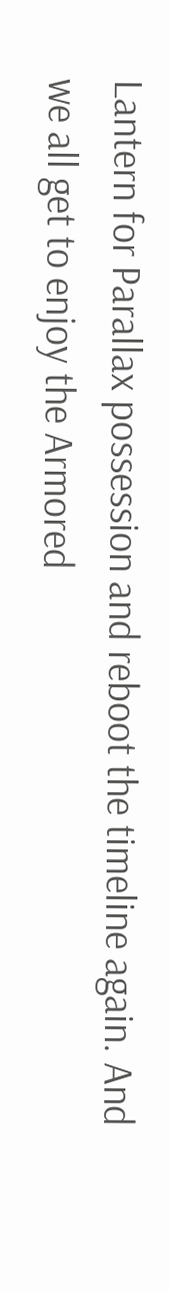Lantern for Parallax possession and reboot the timeline again. And we all get to enjoy the Armored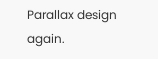Parallax design again.